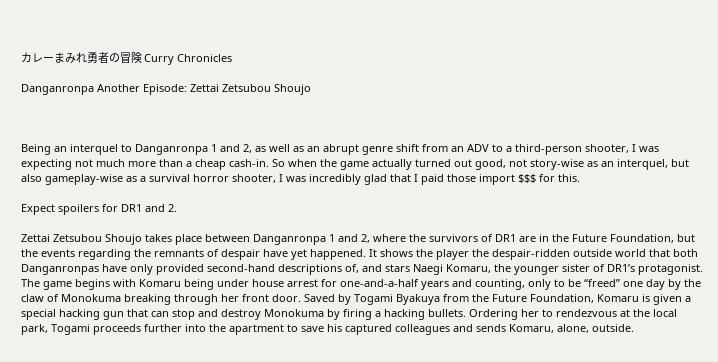カレーまみれ勇者の冒険 Curry Chronicles

Danganronpa Another Episode: Zettai Zetsubou Shoujo



Being an interquel to Danganronpa 1 and 2, as well as an abrupt genre shift from an ADV to a third-person shooter, I was expecting not much more than a cheap cash-in. So when the game actually turned out good, not story-wise as an interquel, but also gameplay-wise as a survival horror shooter, I was incredibly glad that I paid those import $$$ for this.

Expect spoilers for DR1 and 2.

Zettai Zetsubou Shoujo takes place between Danganronpa 1 and 2, where the survivors of DR1 are in the Future Foundation, but the events regarding the remnants of despair have yet happened. It shows the player the despair-ridden outside world that both Danganronpas have only provided second-hand descriptions of, and stars Naegi Komaru, the younger sister of DR1’s protagonist. The game begins with Komaru being under house arrest for one-and-a-half years and counting, only to be “freed” one day by the claw of Monokuma breaking through her front door. Saved by Togami Byakuya from the Future Foundation, Komaru is given a special hacking gun that can stop and destroy Monokuma by firing a hacking bullets. Ordering her to rendezvous at the local park, Togami proceeds further into the apartment to save his captured colleagues and sends Komaru, alone, outside.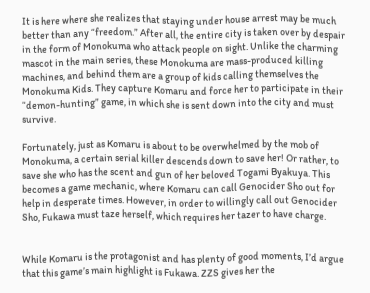It is here where she realizes that staying under house arrest may be much better than any “freedom.” After all, the entire city is taken over by despair in the form of Monokuma who attack people on sight. Unlike the charming mascot in the main series, these Monokuma are mass-produced killing machines, and behind them are a group of kids calling themselves the Monokuma Kids. They capture Komaru and force her to participate in their “demon-hunting” game, in which she is sent down into the city and must survive.

Fortunately, just as Komaru is about to be overwhelmed by the mob of Monokuma, a certain serial killer descends down to save her! Or rather, to save she who has the scent and gun of her beloved Togami Byakuya. This becomes a game mechanic, where Komaru can call Genocider Sho out for help in desperate times. However, in order to willingly call out Genocider Sho, Fukawa must taze herself, which requires her tazer to have charge.


While Komaru is the protagonist and has plenty of good moments, I’d argue that this game’s main highlight is Fukawa. ZZS gives her the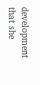development that she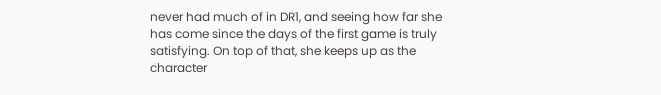never had much of in DR1, and seeing how far she has come since the days of the first game is truly satisfying. On top of that, she keeps up as the character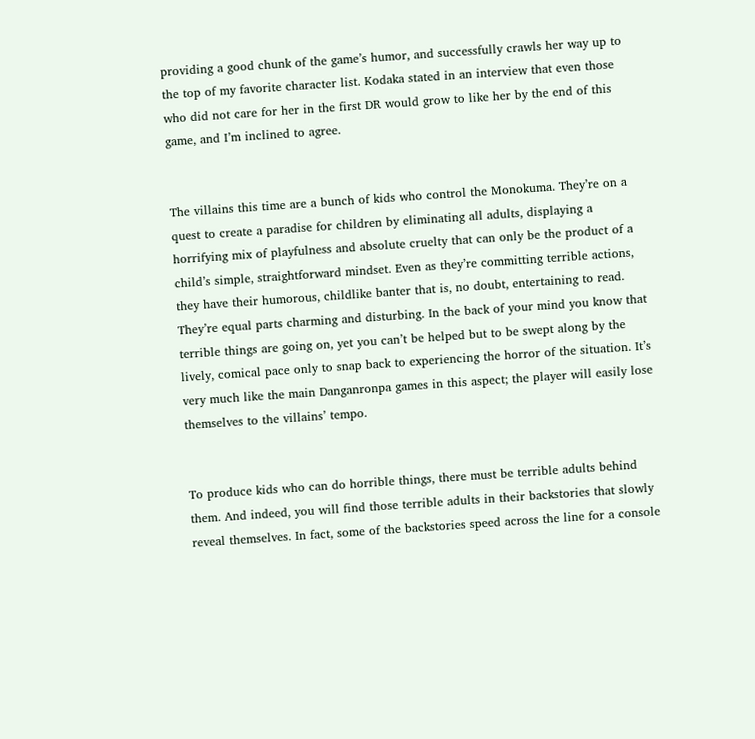providing a good chunk of the game’s humor, and successfully crawls her way up to the top of my favorite character list. Kodaka stated in an interview that even those who did not care for her in the first DR would grow to like her by the end of this game, and I’m inclined to agree.


The villains this time are a bunch of kids who control the Monokuma. They’re on a quest to create a paradise for children by eliminating all adults, displaying a horrifying mix of playfulness and absolute cruelty that can only be the product of a child’s simple, straightforward mindset. Even as they’re committing terrible actions, they have their humorous, childlike banter that is, no doubt, entertaining to read. They’re equal parts charming and disturbing. In the back of your mind you know that terrible things are going on, yet you can’t be helped but to be swept along by the lively, comical pace only to snap back to experiencing the horror of the situation. It’s very much like the main Danganronpa games in this aspect; the player will easily lose themselves to the villains’ tempo.


To produce kids who can do horrible things, there must be terrible adults behind them. And indeed, you will find those terrible adults in their backstories that slowly reveal themselves. In fact, some of the backstories speed across the line for a console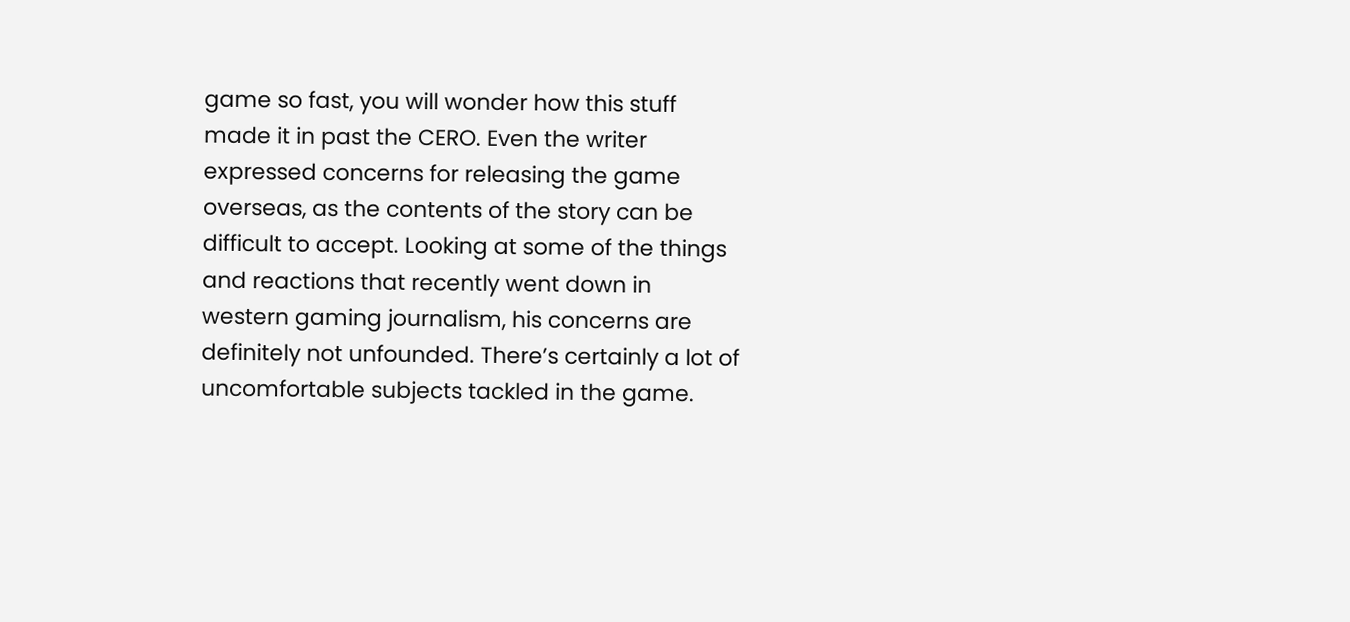game so fast, you will wonder how this stuff made it in past the CERO. Even the writer expressed concerns for releasing the game overseas, as the contents of the story can be difficult to accept. Looking at some of the things and reactions that recently went down in western gaming journalism, his concerns are definitely not unfounded. There’s certainly a lot of uncomfortable subjects tackled in the game.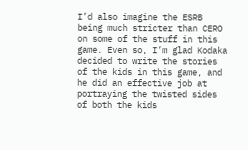I’d also imagine the ESRB being much stricter than CERO on some of the stuff in this game. Even so, I’m glad Kodaka decided to write the stories of the kids in this game, and he did an effective job at portraying the twisted sides of both the kids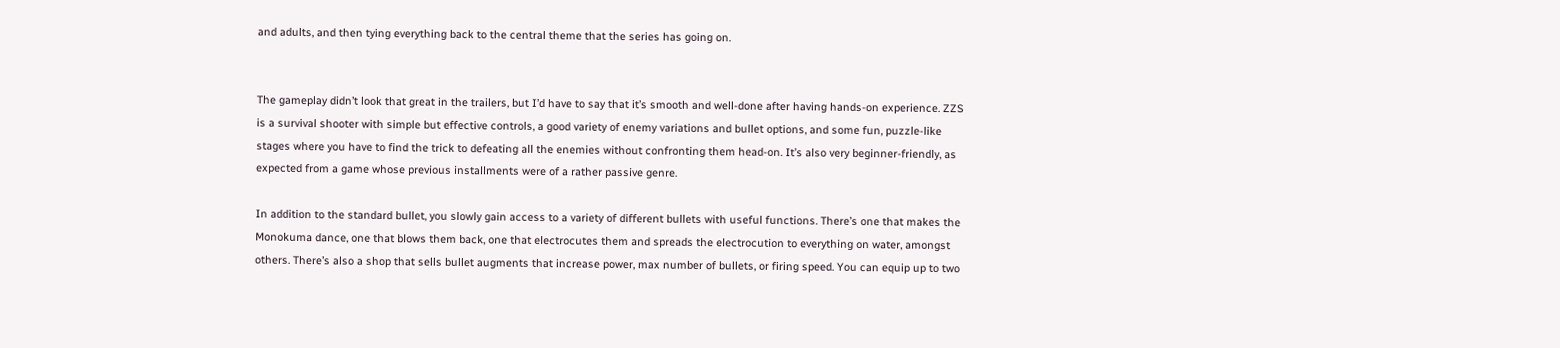and adults, and then tying everything back to the central theme that the series has going on.


The gameplay didn’t look that great in the trailers, but I’d have to say that it’s smooth and well-done after having hands-on experience. ZZS is a survival shooter with simple but effective controls, a good variety of enemy variations and bullet options, and some fun, puzzle-like stages where you have to find the trick to defeating all the enemies without confronting them head-on. It’s also very beginner-friendly, as expected from a game whose previous installments were of a rather passive genre.

In addition to the standard bullet, you slowly gain access to a variety of different bullets with useful functions. There’s one that makes the Monokuma dance, one that blows them back, one that electrocutes them and spreads the electrocution to everything on water, amongst others. There’s also a shop that sells bullet augments that increase power, max number of bullets, or firing speed. You can equip up to two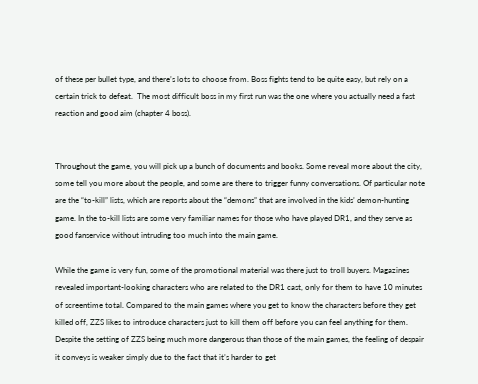of these per bullet type, and there’s lots to choose from. Boss fights tend to be quite easy, but rely on a certain trick to defeat.  The most difficult boss in my first run was the one where you actually need a fast reaction and good aim (chapter 4 boss).


Throughout the game, you will pick up a bunch of documents and books. Some reveal more about the city, some tell you more about the people, and some are there to trigger funny conversations. Of particular note are the “to-kill” lists, which are reports about the “demons” that are involved in the kids’ demon-hunting game. In the to-kill lists are some very familiar names for those who have played DR1, and they serve as good fanservice without intruding too much into the main game.

While the game is very fun, some of the promotional material was there just to troll buyers. Magazines revealed important-looking characters who are related to the DR1 cast, only for them to have 10 minutes of screentime total. Compared to the main games where you get to know the characters before they get killed off, ZZS likes to introduce characters just to kill them off before you can feel anything for them. Despite the setting of ZZS being much more dangerous than those of the main games, the feeling of despair it conveys is weaker simply due to the fact that it’s harder to get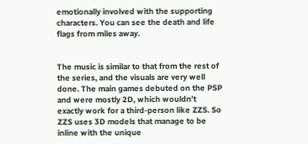emotionally involved with the supporting characters. You can see the death and life flags from miles away.


The music is similar to that from the rest of the series, and the visuals are very well done. The main games debuted on the PSP and were mostly 2D, which wouldn’t exactly work for a third-person like ZZS. So ZZS uses 3D models that manage to be inline with the unique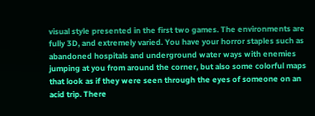visual style presented in the first two games. The environments are fully 3D, and extremely varied. You have your horror staples such as abandoned hospitals and underground water ways with enemies jumping at you from around the corner, but also some colorful maps that look as if they were seen through the eyes of someone on an acid trip. There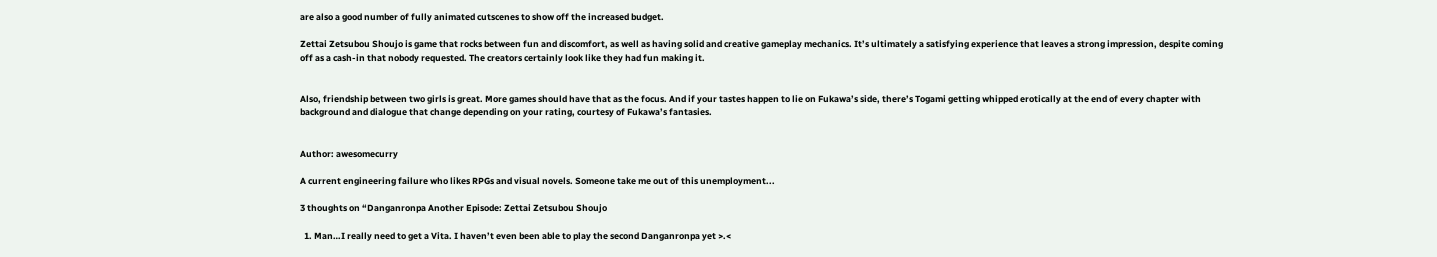are also a good number of fully animated cutscenes to show off the increased budget.

Zettai Zetsubou Shoujo is game that rocks between fun and discomfort, as well as having solid and creative gameplay mechanics. It’s ultimately a satisfying experience that leaves a strong impression, despite coming off as a cash-in that nobody requested. The creators certainly look like they had fun making it.


Also, friendship between two girls is great. More games should have that as the focus. And if your tastes happen to lie on Fukawa’s side, there’s Togami getting whipped erotically at the end of every chapter with background and dialogue that change depending on your rating, courtesy of Fukawa’s fantasies.


Author: awesomecurry

A current engineering failure who likes RPGs and visual novels. Someone take me out of this unemployment...

3 thoughts on “Danganronpa Another Episode: Zettai Zetsubou Shoujo

  1. Man…I really need to get a Vita. I haven’t even been able to play the second Danganronpa yet >.<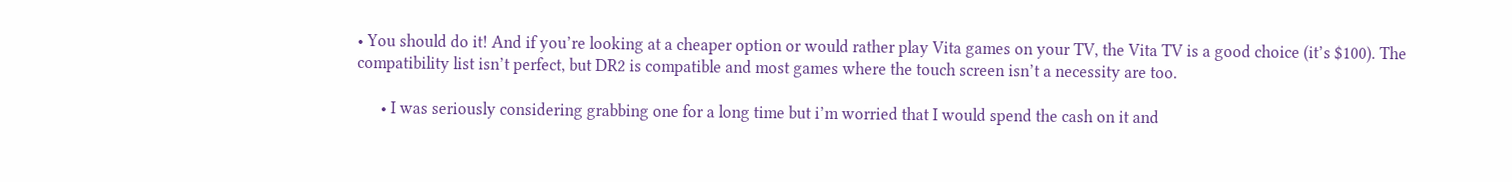• You should do it! And if you’re looking at a cheaper option or would rather play Vita games on your TV, the Vita TV is a good choice (it’s $100). The compatibility list isn’t perfect, but DR2 is compatible and most games where the touch screen isn’t a necessity are too.

      • I was seriously considering grabbing one for a long time but i’m worried that I would spend the cash on it and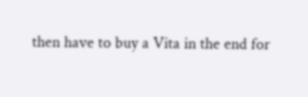then have to buy a Vita in the end for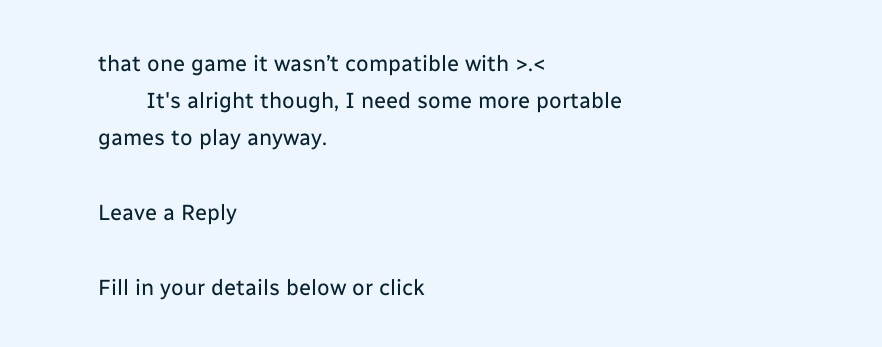that one game it wasn’t compatible with >.<
        It's alright though, I need some more portable games to play anyway.

Leave a Reply

Fill in your details below or click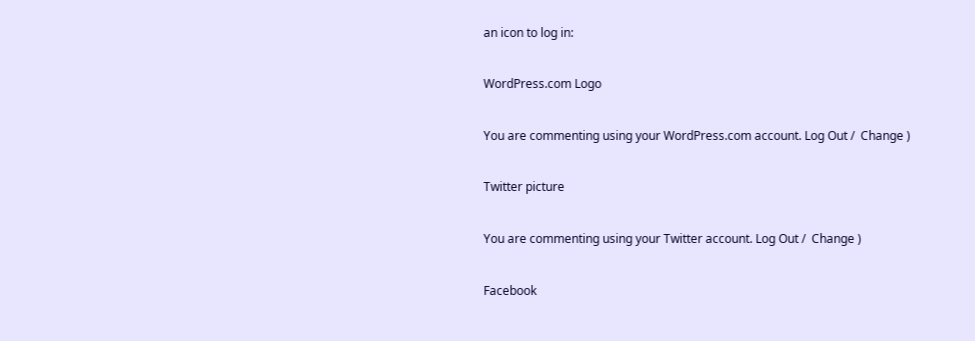an icon to log in:

WordPress.com Logo

You are commenting using your WordPress.com account. Log Out /  Change )

Twitter picture

You are commenting using your Twitter account. Log Out /  Change )

Facebook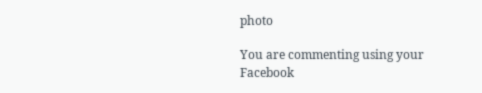photo

You are commenting using your Facebook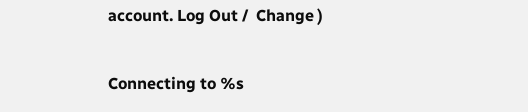account. Log Out /  Change )

Connecting to %s